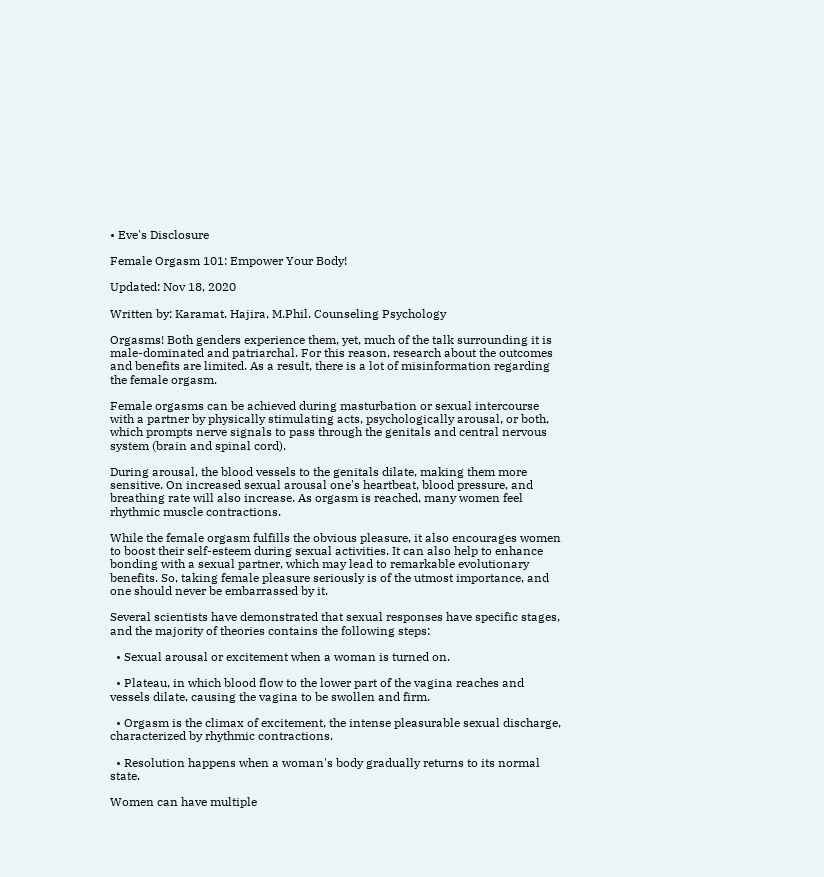• Eve's Disclosure

Female Orgasm 101: Empower Your Body!

Updated: Nov 18, 2020

Written by: Karamat. Hajira, M.Phil. Counseling Psychology

Orgasms! Both genders experience them, yet, much of the talk surrounding it is male-dominated and patriarchal. For this reason, research about the outcomes and benefits are limited. As a result, there is a lot of misinformation regarding the female orgasm.

Female orgasms can be achieved during masturbation or sexual intercourse with a partner by physically stimulating acts, psychologically arousal, or both, which prompts nerve signals to pass through the genitals and central nervous system (brain and spinal cord).

During arousal, the blood vessels to the genitals dilate, making them more sensitive. On increased sexual arousal one's heartbeat, blood pressure, and breathing rate will also increase. As orgasm is reached, many women feel rhythmic muscle contractions.

While the female orgasm fulfills the obvious pleasure, it also encourages women to boost their self-esteem during sexual activities. It can also help to enhance bonding with a sexual partner, which may lead to remarkable evolutionary benefits. So, taking female pleasure seriously is of the utmost importance, and one should never be embarrassed by it.

Several scientists have demonstrated that sexual responses have specific stages, and the majority of theories contains the following steps:

  • Sexual arousal or excitement when a woman is turned on.

  • Plateau, in which blood flow to the lower part of the vagina reaches and vessels dilate, causing the vagina to be swollen and firm.

  • Orgasm is the climax of excitement, the intense pleasurable sexual discharge, characterized by rhythmic contractions.

  • Resolution happens when a woman's body gradually returns to its normal state.

Women can have multiple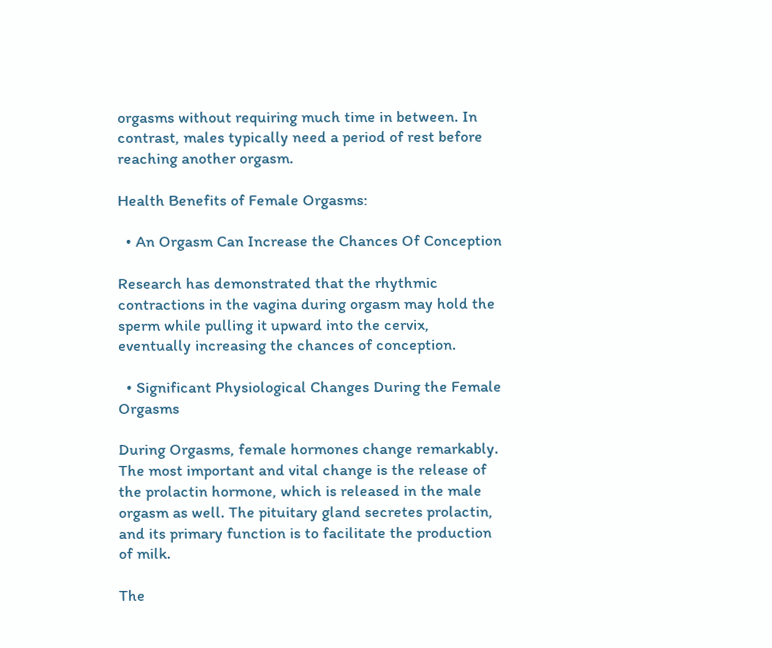orgasms without requiring much time in between. In contrast, males typically need a period of rest before reaching another orgasm.

Health Benefits of Female Orgasms:

  • An Orgasm Can Increase the Chances Of Conception

Research has demonstrated that the rhythmic contractions in the vagina during orgasm may hold the sperm while pulling it upward into the cervix, eventually increasing the chances of conception.

  • Significant Physiological Changes During the Female Orgasms

During Orgasms, female hormones change remarkably. The most important and vital change is the release of the prolactin hormone, which is released in the male orgasm as well. The pituitary gland secretes prolactin, and its primary function is to facilitate the production of milk.

The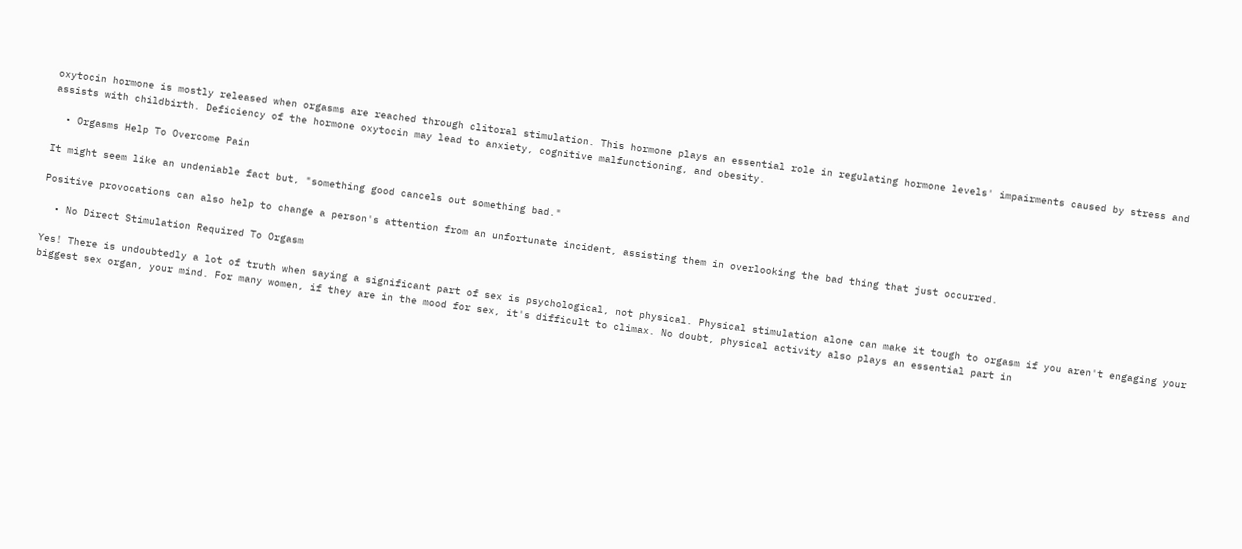oxytocin hormone is mostly released when orgasms are reached through clitoral stimulation. This hormone plays an essential role in regulating hormone levels' impairments caused by stress and assists with childbirth. Deficiency of the hormone oxytocin may lead to anxiety, cognitive malfunctioning, and obesity.

  • Orgasms Help To Overcome Pain

It might seem like an undeniable fact but, "something good cancels out something bad."

Positive provocations can also help to change a person's attention from an unfortunate incident, assisting them in overlooking the bad thing that just occurred.

  • No Direct Stimulation Required To Orgasm

Yes! There is undoubtedly a lot of truth when saying a significant part of sex is psychological, not physical. Physical stimulation alone can make it tough to orgasm if you aren't engaging your biggest sex organ, your mind. For many women, if they are in the mood for sex, it's difficult to climax. No doubt, physical activity also plays an essential part in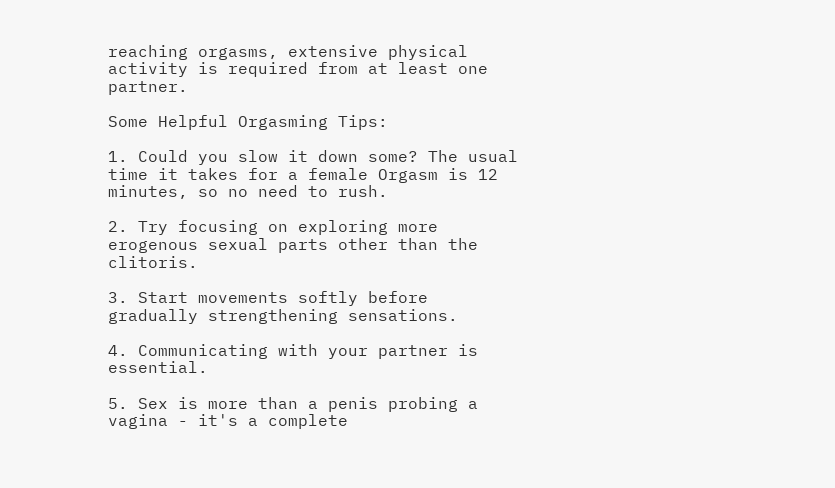reaching orgasms, extensive physical activity is required from at least one partner.

Some Helpful Orgasming Tips:

1. Could you slow it down some? The usual time it takes for a female Orgasm is 12 minutes, so no need to rush.

2. Try focusing on exploring more erogenous sexual parts other than the clitoris.

3. Start movements softly before gradually strengthening sensations.

4. Communicating with your partner is essential.

5. Sex is more than a penis probing a vagina - it's a complete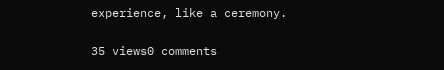experience, like a ceremony.

35 views0 comments